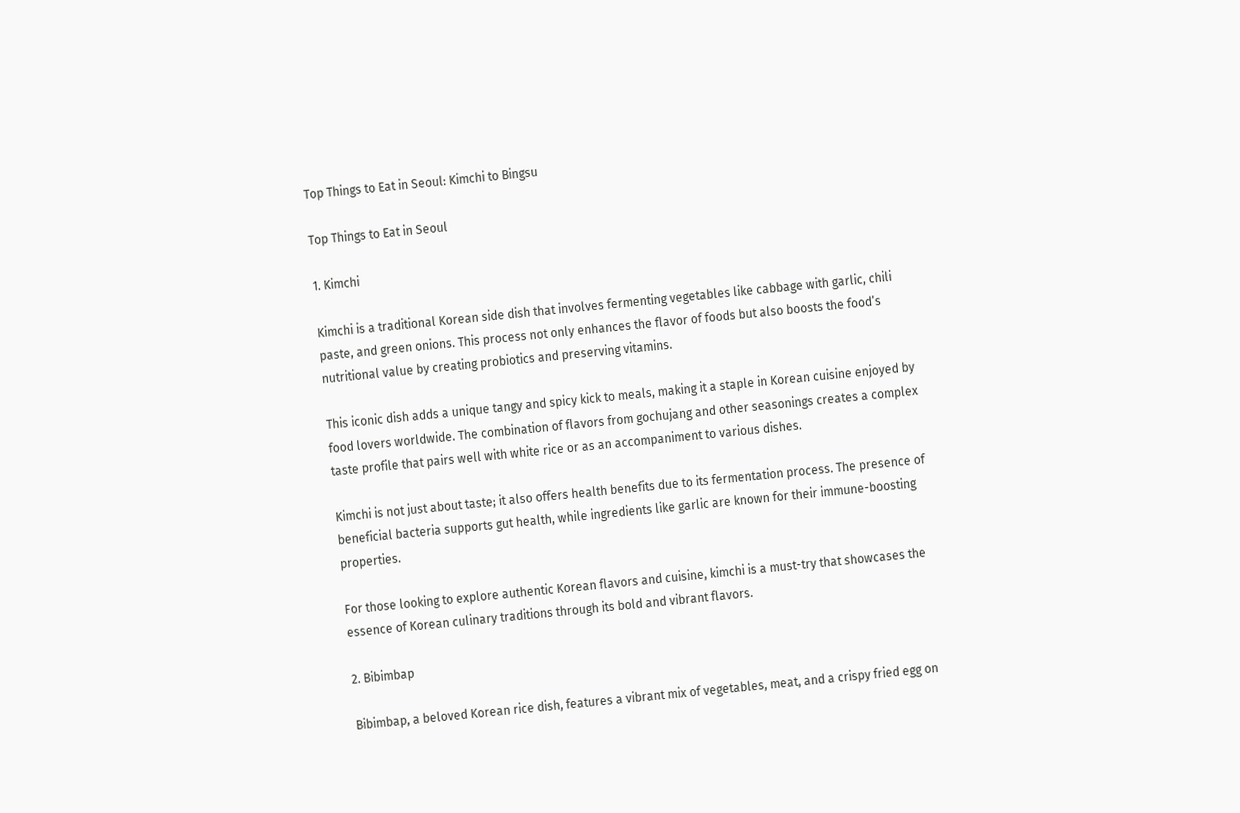Top Things to Eat in Seoul: Kimchi to Bingsu

Top Things to Eat in Seoul

1. Kimchi

Kimchi is a traditional Korean side dish that involves fermenting vegetables like cabbage with garlic, chili paste, and green onions. This process not only enhances the flavor of foods but also boosts the food’s nutritional value by creating probiotics and preserving vitamins.

This iconic dish adds a unique tangy and spicy kick to meals, making it a staple in Korean cuisine enjoyed by food lovers worldwide. The combination of flavors from gochujang and other seasonings creates a complex taste profile that pairs well with white rice or as an accompaniment to various dishes.

Kimchi is not just about taste; it also offers health benefits due to its fermentation process. The presence of beneficial bacteria supports gut health, while ingredients like garlic are known for their immune-boosting properties.

For those looking to explore authentic Korean flavors and cuisine, kimchi is a must-try that showcases the essence of Korean culinary traditions through its bold and vibrant flavors.

2. Bibimbap

Bibimbap, a beloved Korean rice dish, features a vibrant mix of vegetables, meat, and a crispy fried egg on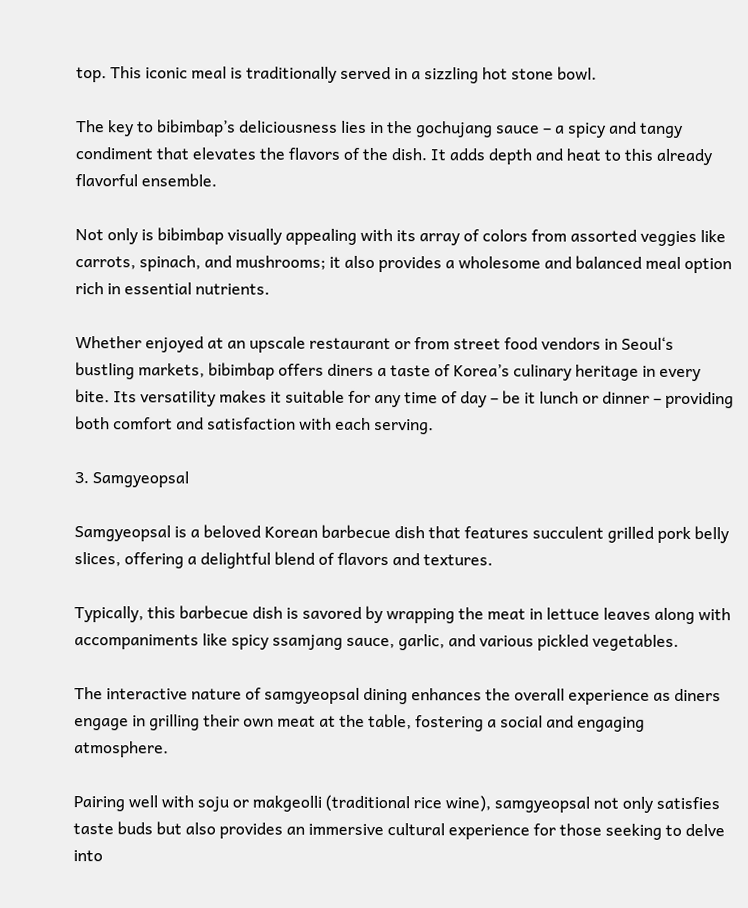top. This iconic meal is traditionally served in a sizzling hot stone bowl.

The key to bibimbap’s deliciousness lies in the gochujang sauce – a spicy and tangy condiment that elevates the flavors of the dish. It adds depth and heat to this already flavorful ensemble.

Not only is bibimbap visually appealing with its array of colors from assorted veggies like carrots, spinach, and mushrooms; it also provides a wholesome and balanced meal option rich in essential nutrients.

Whether enjoyed at an upscale restaurant or from street food vendors in Seoul‘s bustling markets, bibimbap offers diners a taste of Korea’s culinary heritage in every bite. Its versatility makes it suitable for any time of day – be it lunch or dinner – providing both comfort and satisfaction with each serving.

3. Samgyeopsal

Samgyeopsal is a beloved Korean barbecue dish that features succulent grilled pork belly slices, offering a delightful blend of flavors and textures.

Typically, this barbecue dish is savored by wrapping the meat in lettuce leaves along with accompaniments like spicy ssamjang sauce, garlic, and various pickled vegetables.

The interactive nature of samgyeopsal dining enhances the overall experience as diners engage in grilling their own meat at the table, fostering a social and engaging atmosphere.

Pairing well with soju or makgeolli (traditional rice wine), samgyeopsal not only satisfies taste buds but also provides an immersive cultural experience for those seeking to delve into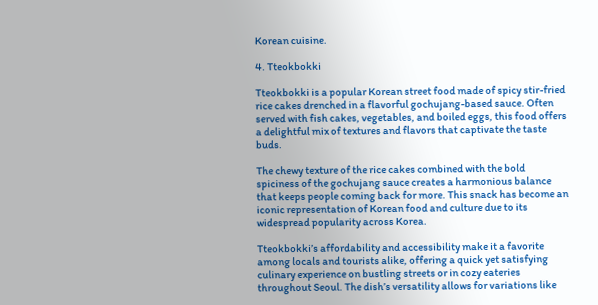Korean cuisine.

4. Tteokbokki

Tteokbokki is a popular Korean street food made of spicy stir-fried rice cakes drenched in a flavorful gochujang-based sauce. Often served with fish cakes, vegetables, and boiled eggs, this food offers a delightful mix of textures and flavors that captivate the taste buds.

The chewy texture of the rice cakes combined with the bold spiciness of the gochujang sauce creates a harmonious balance that keeps people coming back for more. This snack has become an iconic representation of Korean food and culture due to its widespread popularity across Korea.

Tteokbokki’s affordability and accessibility make it a favorite among locals and tourists alike, offering a quick yet satisfying culinary experience on bustling streets or in cozy eateries throughout Seoul. The dish’s versatility allows for variations like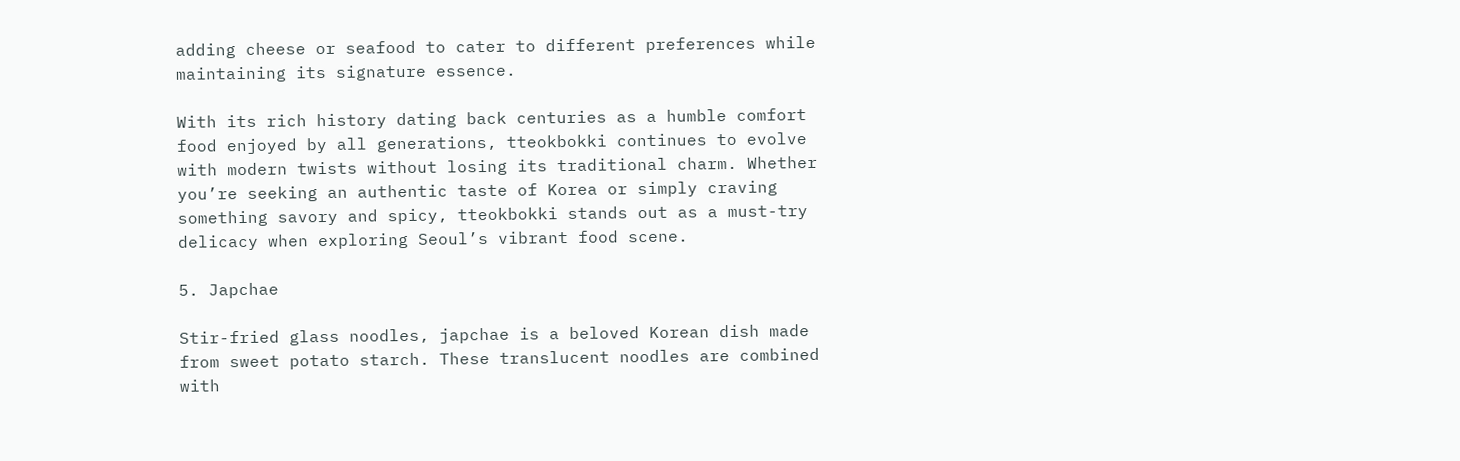adding cheese or seafood to cater to different preferences while maintaining its signature essence.

With its rich history dating back centuries as a humble comfort food enjoyed by all generations, tteokbokki continues to evolve with modern twists without losing its traditional charm. Whether you’re seeking an authentic taste of Korea or simply craving something savory and spicy, tteokbokki stands out as a must-try delicacy when exploring Seoul’s vibrant food scene.

5. Japchae

Stir-fried glass noodles, japchae is a beloved Korean dish made from sweet potato starch. These translucent noodles are combined with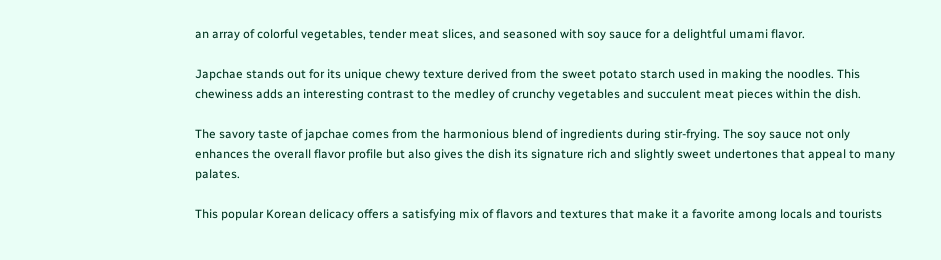an array of colorful vegetables, tender meat slices, and seasoned with soy sauce for a delightful umami flavor.

Japchae stands out for its unique chewy texture derived from the sweet potato starch used in making the noodles. This chewiness adds an interesting contrast to the medley of crunchy vegetables and succulent meat pieces within the dish.

The savory taste of japchae comes from the harmonious blend of ingredients during stir-frying. The soy sauce not only enhances the overall flavor profile but also gives the dish its signature rich and slightly sweet undertones that appeal to many palates.

This popular Korean delicacy offers a satisfying mix of flavors and textures that make it a favorite among locals and tourists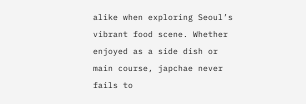alike when exploring Seoul’s vibrant food scene. Whether enjoyed as a side dish or main course, japchae never fails to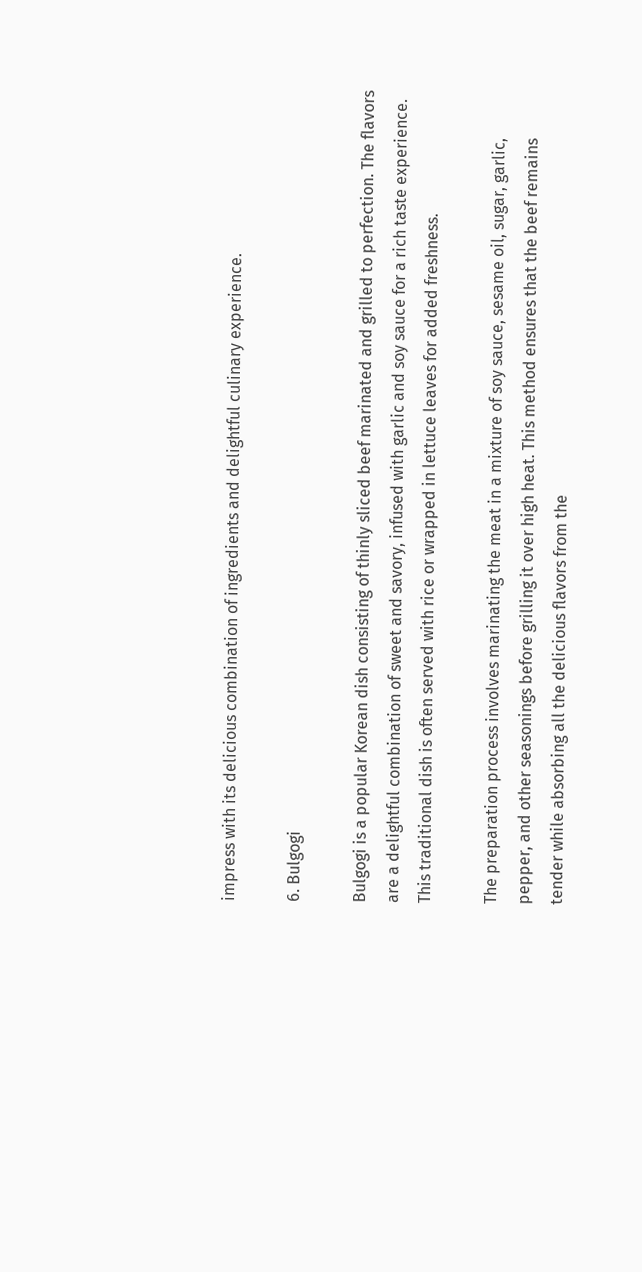impress with its delicious combination of ingredients and delightful culinary experience.

6. Bulgogi

Bulgogi is a popular Korean dish consisting of thinly sliced beef marinated and grilled to perfection. The flavors are a delightful combination of sweet and savory, infused with garlic and soy sauce for a rich taste experience. This traditional dish is often served with rice or wrapped in lettuce leaves for added freshness.

The preparation process involves marinating the meat in a mixture of soy sauce, sesame oil, sugar, garlic, pepper, and other seasonings before grilling it over high heat. This method ensures that the beef remains tender while absorbing all the delicious flavors from the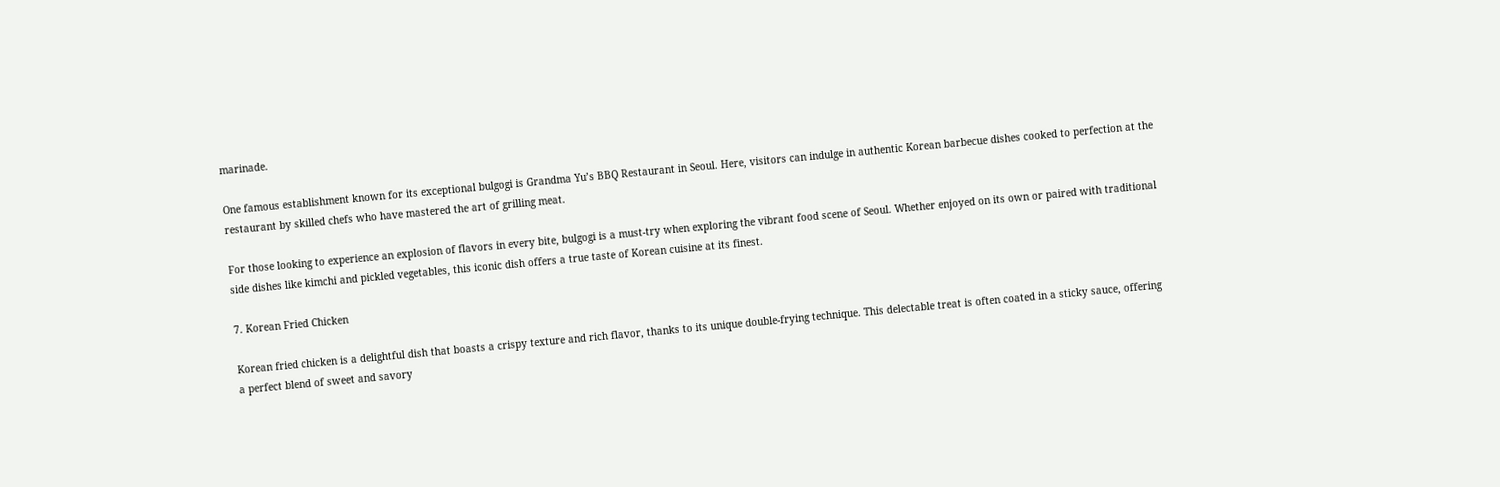marinade.

One famous establishment known for its exceptional bulgogi is Grandma Yu’s BBQ Restaurant in Seoul. Here, visitors can indulge in authentic Korean barbecue dishes cooked to perfection at the restaurant by skilled chefs who have mastered the art of grilling meat.

For those looking to experience an explosion of flavors in every bite, bulgogi is a must-try when exploring the vibrant food scene of Seoul. Whether enjoyed on its own or paired with traditional side dishes like kimchi and pickled vegetables, this iconic dish offers a true taste of Korean cuisine at its finest.

7. Korean Fried Chicken

Korean fried chicken is a delightful dish that boasts a crispy texture and rich flavor, thanks to its unique double-frying technique. This delectable treat is often coated in a sticky sauce, offering a perfect blend of sweet and savory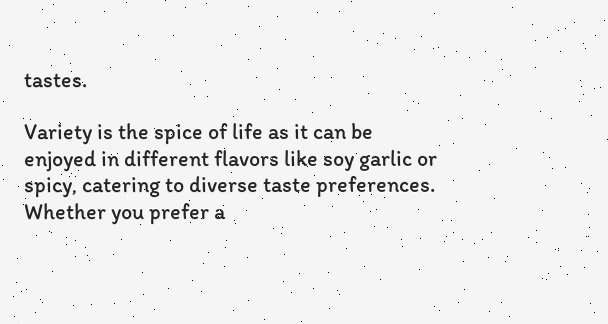tastes.

Variety is the spice of life as it can be enjoyed in different flavors like soy garlic or spicy, catering to diverse taste preferences. Whether you prefer a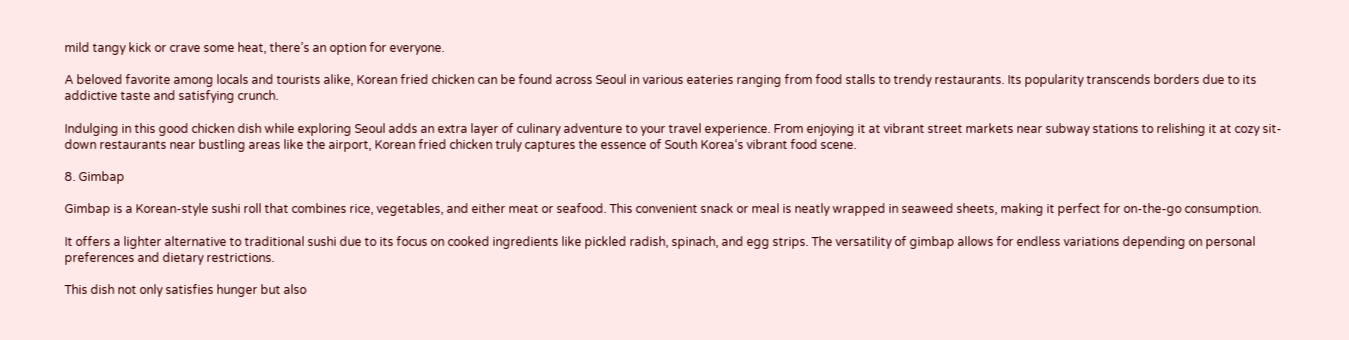mild tangy kick or crave some heat, there’s an option for everyone.

A beloved favorite among locals and tourists alike, Korean fried chicken can be found across Seoul in various eateries ranging from food stalls to trendy restaurants. Its popularity transcends borders due to its addictive taste and satisfying crunch.

Indulging in this good chicken dish while exploring Seoul adds an extra layer of culinary adventure to your travel experience. From enjoying it at vibrant street markets near subway stations to relishing it at cozy sit-down restaurants near bustling areas like the airport, Korean fried chicken truly captures the essence of South Korea‘s vibrant food scene.

8. Gimbap

Gimbap is a Korean-style sushi roll that combines rice, vegetables, and either meat or seafood. This convenient snack or meal is neatly wrapped in seaweed sheets, making it perfect for on-the-go consumption.

It offers a lighter alternative to traditional sushi due to its focus on cooked ingredients like pickled radish, spinach, and egg strips. The versatility of gimbap allows for endless variations depending on personal preferences and dietary restrictions.

This dish not only satisfies hunger but also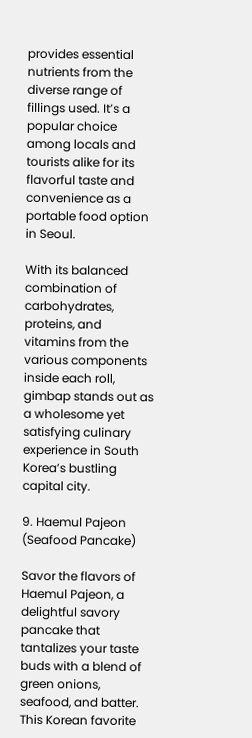provides essential nutrients from the diverse range of fillings used. It’s a popular choice among locals and tourists alike for its flavorful taste and convenience as a portable food option in Seoul.

With its balanced combination of carbohydrates, proteins, and vitamins from the various components inside each roll, gimbap stands out as a wholesome yet satisfying culinary experience in South Korea’s bustling capital city.

9. Haemul Pajeon (Seafood Pancake)

Savor the flavors of Haemul Pajeon, a delightful savory pancake that tantalizes your taste buds with a blend of green onions, seafood, and batter. This Korean favorite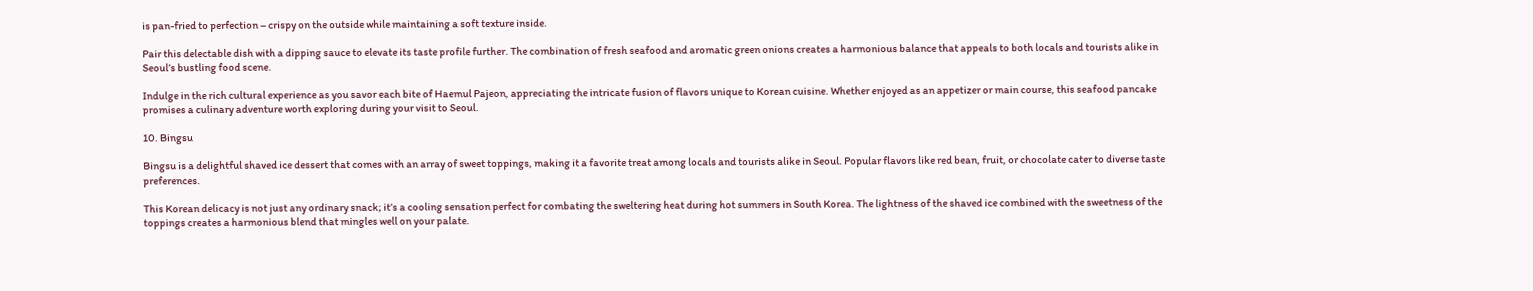is pan-fried to perfection – crispy on the outside while maintaining a soft texture inside.

Pair this delectable dish with a dipping sauce to elevate its taste profile further. The combination of fresh seafood and aromatic green onions creates a harmonious balance that appeals to both locals and tourists alike in Seoul’s bustling food scene.

Indulge in the rich cultural experience as you savor each bite of Haemul Pajeon, appreciating the intricate fusion of flavors unique to Korean cuisine. Whether enjoyed as an appetizer or main course, this seafood pancake promises a culinary adventure worth exploring during your visit to Seoul.

10. Bingsu

Bingsu is a delightful shaved ice dessert that comes with an array of sweet toppings, making it a favorite treat among locals and tourists alike in Seoul. Popular flavors like red bean, fruit, or chocolate cater to diverse taste preferences.

This Korean delicacy is not just any ordinary snack; it’s a cooling sensation perfect for combating the sweltering heat during hot summers in South Korea. The lightness of the shaved ice combined with the sweetness of the toppings creates a harmonious blend that mingles well on your palate.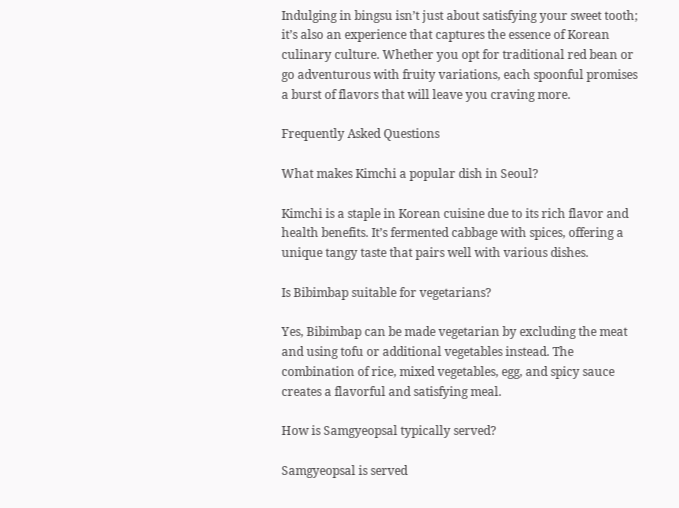Indulging in bingsu isn’t just about satisfying your sweet tooth; it’s also an experience that captures the essence of Korean culinary culture. Whether you opt for traditional red bean or go adventurous with fruity variations, each spoonful promises a burst of flavors that will leave you craving more.

Frequently Asked Questions

What makes Kimchi a popular dish in Seoul?

Kimchi is a staple in Korean cuisine due to its rich flavor and health benefits. It’s fermented cabbage with spices, offering a unique tangy taste that pairs well with various dishes.

Is Bibimbap suitable for vegetarians?

Yes, Bibimbap can be made vegetarian by excluding the meat and using tofu or additional vegetables instead. The combination of rice, mixed vegetables, egg, and spicy sauce creates a flavorful and satisfying meal.

How is Samgyeopsal typically served?

Samgyeopsal is served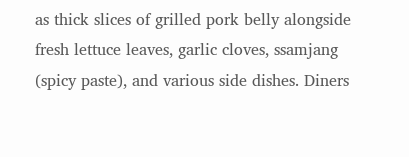as thick slices of grilled pork belly alongside fresh lettuce leaves, garlic cloves, ssamjang (spicy paste), and various side dishes. Diners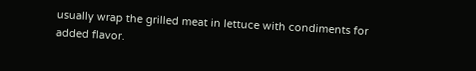usually wrap the grilled meat in lettuce with condiments for added flavor.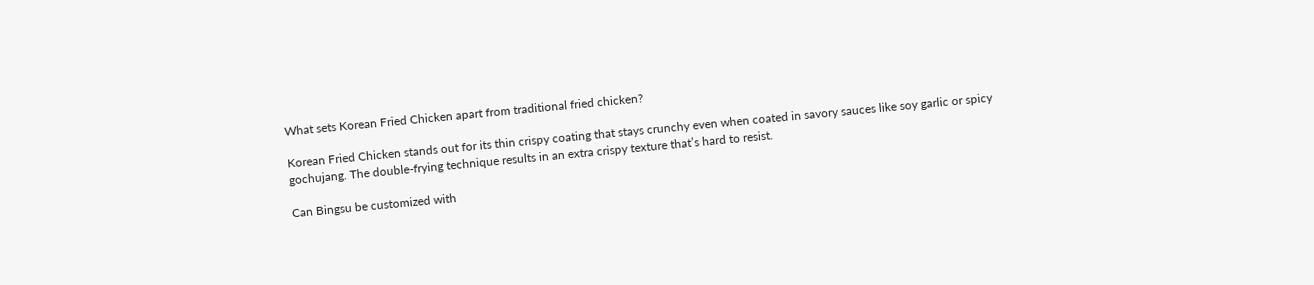What sets Korean Fried Chicken apart from traditional fried chicken?

Korean Fried Chicken stands out for its thin crispy coating that stays crunchy even when coated in savory sauces like soy garlic or spicy gochujang. The double-frying technique results in an extra crispy texture that’s hard to resist.

Can Bingsu be customized with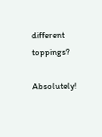different toppings?

Absolutely!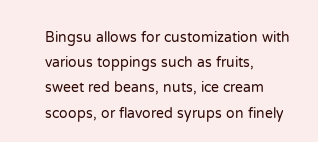Bingsu allows for customization with various toppings such as fruits, sweet red beans, nuts, ice cream scoops, or flavored syrups on finely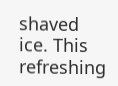shaved ice. This refreshing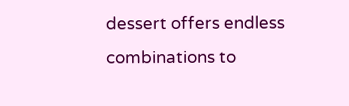dessert offers endless combinations to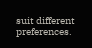suit different preferences.